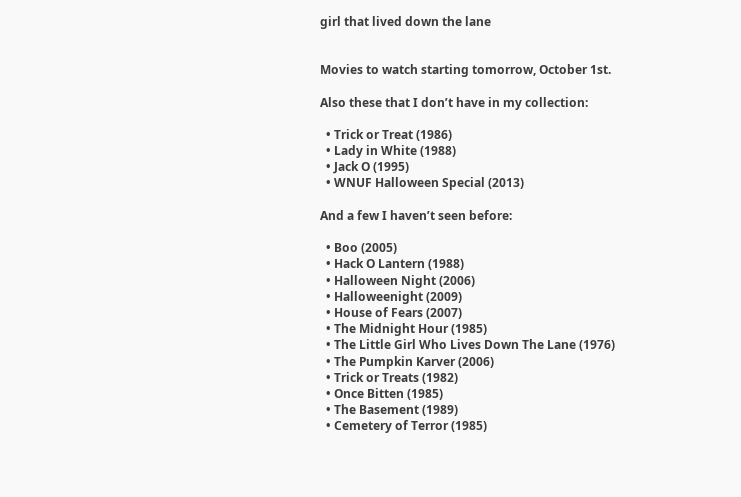girl that lived down the lane


Movies to watch starting tomorrow, October 1st.

Also these that I don’t have in my collection:

  • Trick or Treat (1986)
  • Lady in White (1988)
  • Jack O (1995)
  • WNUF Halloween Special (2013)

And a few I haven’t seen before:

  • Boo (2005)
  • Hack O Lantern (1988)
  • Halloween Night (2006)
  • Halloweenight (2009)
  • House of Fears (2007)
  • The Midnight Hour (1985)
  • The Little Girl Who Lives Down The Lane (1976)
  • The Pumpkin Karver (2006)
  • Trick or Treats (1982)
  • Once Bitten (1985)
  • The Basement (1989)
  • Cemetery of Terror (1985)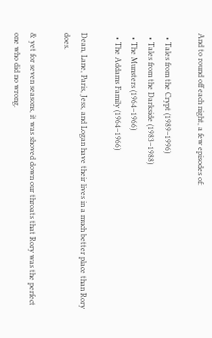And to round off each night, a few episodes of:

  • Tales from the Crypt (1989–1996)
  • Tales from the Darkside (1983–1988)
  • The Munsters (1964–1966)
  • The Addams Family (1964–1966)

Dean, Lane, Paris, Jess, and Logan have their lives in a much better place than Rory does.

& yet for seven seasons, it was shoved down our throats that Rory was the perfect one who did no wrong.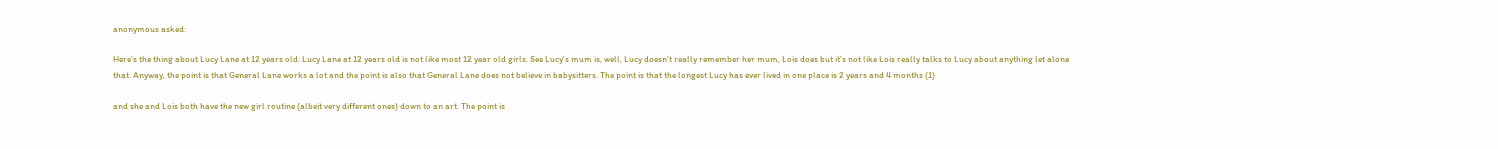anonymous asked:

Here’s the thing about Lucy Lane at 12 years old: Lucy Lane at 12 years old is not like most 12 year old girls. See Lucy’s mum is, well, Lucy doesn’t really remember her mum, Lois does but it’s not like Lois really talks to Lucy about anything let alone that. Anyway, the point is that General Lane works a lot and the point is also that General Lane does not believe in babysitters. The point is that the longest Lucy has ever lived in one place is 2 years and 4 months (1)

and she and Lois both have the new girl routine (albeit very different ones) down to an art. The point is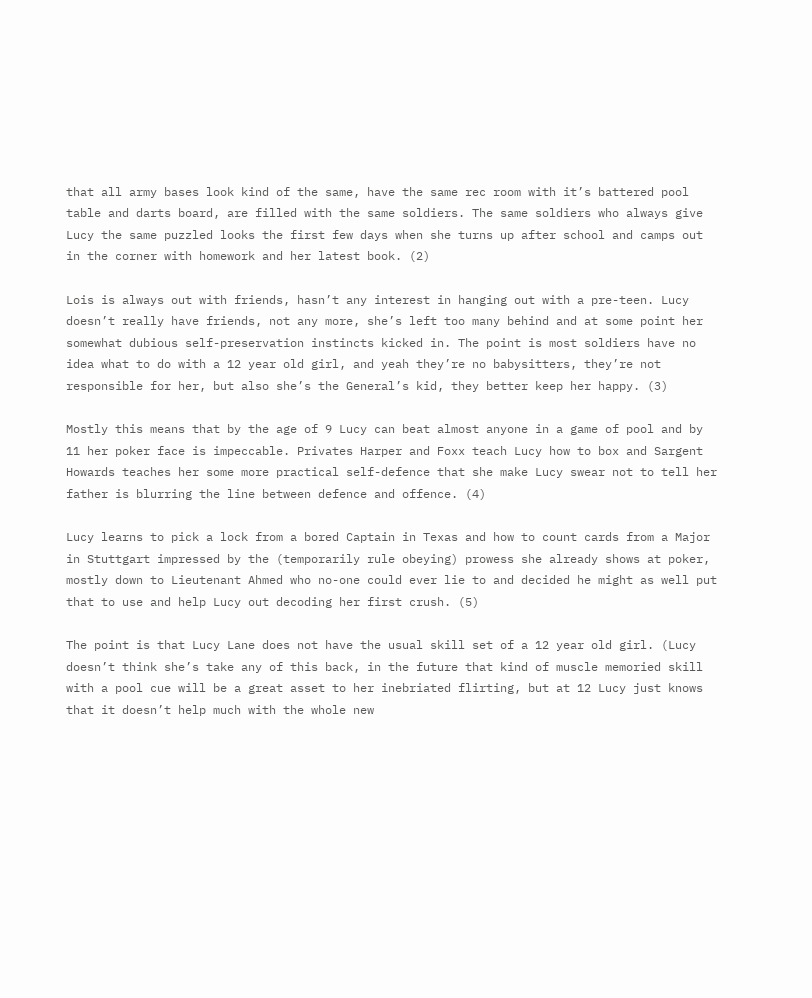that all army bases look kind of the same, have the same rec room with it’s battered pool table and darts board, are filled with the same soldiers. The same soldiers who always give Lucy the same puzzled looks the first few days when she turns up after school and camps out in the corner with homework and her latest book. (2)

Lois is always out with friends, hasn’t any interest in hanging out with a pre-teen. Lucy doesn’t really have friends, not any more, she’s left too many behind and at some point her somewhat dubious self-preservation instincts kicked in. The point is most soldiers have no idea what to do with a 12 year old girl, and yeah they’re no babysitters, they’re not responsible for her, but also she’s the General’s kid, they better keep her happy. (3)

Mostly this means that by the age of 9 Lucy can beat almost anyone in a game of pool and by 11 her poker face is impeccable. Privates Harper and Foxx teach Lucy how to box and Sargent Howards teaches her some more practical self-defence that she make Lucy swear not to tell her father is blurring the line between defence and offence. (4)

Lucy learns to pick a lock from a bored Captain in Texas and how to count cards from a Major in Stuttgart impressed by the (temporarily rule obeying) prowess she already shows at poker, mostly down to Lieutenant Ahmed who no-one could ever lie to and decided he might as well put that to use and help Lucy out decoding her first crush. (5)

The point is that Lucy Lane does not have the usual skill set of a 12 year old girl. (Lucy doesn’t think she’s take any of this back, in the future that kind of muscle memoried skill with a pool cue will be a great asset to her inebriated flirting, but at 12 Lucy just knows that it doesn’t help much with the whole new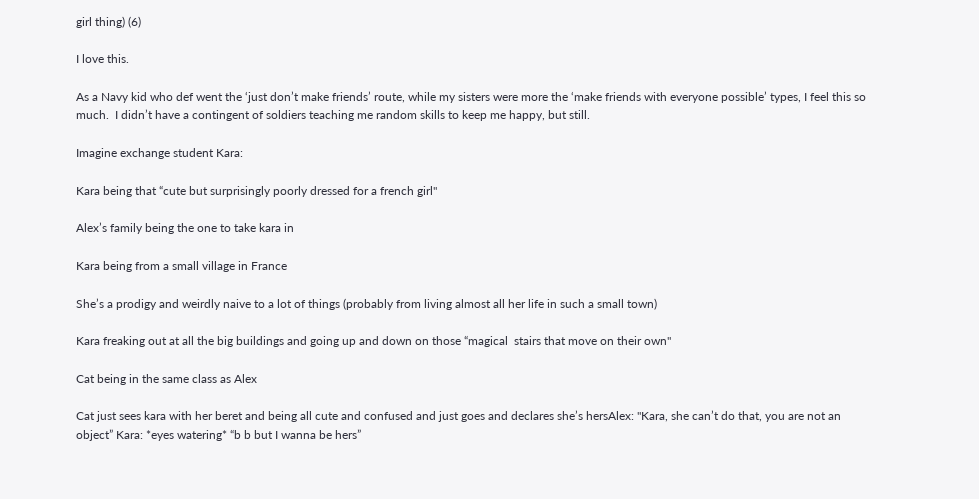girl thing) (6)

I love this.

As a Navy kid who def went the ‘just don’t make friends’ route, while my sisters were more the ‘make friends with everyone possible’ types, I feel this so much.  I didn’t have a contingent of soldiers teaching me random skills to keep me happy, but still.

Imagine exchange student Kara:

Kara being that “cute but surprisingly poorly dressed for a french girl"

Alex’s family being the one to take kara in

Kara being from a small village in France

She’s a prodigy and weirdly naive to a lot of things (probably from living almost all her life in such a small town)

Kara freaking out at all the big buildings and going up and down on those “magical  stairs that move on their own"

Cat being in the same class as Alex

Cat just sees kara with her beret and being all cute and confused and just goes and declares she’s hersAlex: "Kara, she can’t do that, you are not an object” Kara: *eyes watering* “b b but I wanna be hers”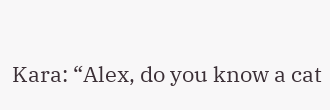Kara: “Alex, do you know a cat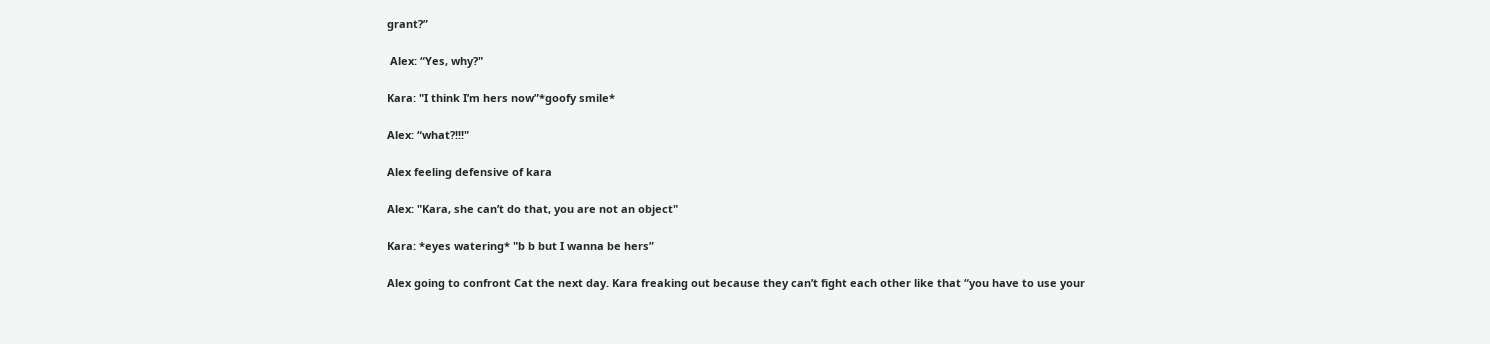grant?”

 Alex: “Yes, why?"

Kara: "I think I’m hers now”*goofy smile*

Alex: “what?!!!"

Alex feeling defensive of kara

Alex: "Kara, she can’t do that, you are not an object"

Kara: *eyes watering* "b b but I wanna be hers”

Alex going to confront Cat the next day. Kara freaking out because they can’t fight each other like that “you have to use your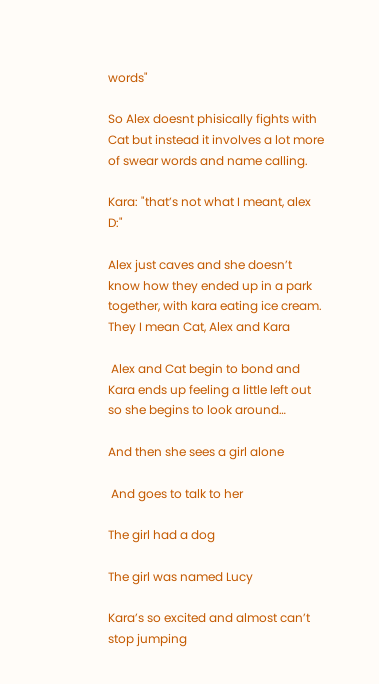words"

So Alex doesnt phisically fights with Cat but instead it involves a lot more of swear words and name calling.

Kara: "that’s not what I meant, alex D:"

Alex just caves and she doesn’t know how they ended up in a park together, with kara eating ice cream. They I mean Cat, Alex and Kara

 Alex and Cat begin to bond and Kara ends up feeling a little left out so she begins to look around…

And then she sees a girl alone

 And goes to talk to her

The girl had a dog

The girl was named Lucy

Kara’s so excited and almost can’t stop jumping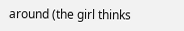around (the girl thinks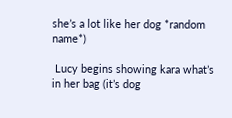she’s a lot like her dog *random name*)

 Lucy begins showing kara what’s in her bag (it’s dog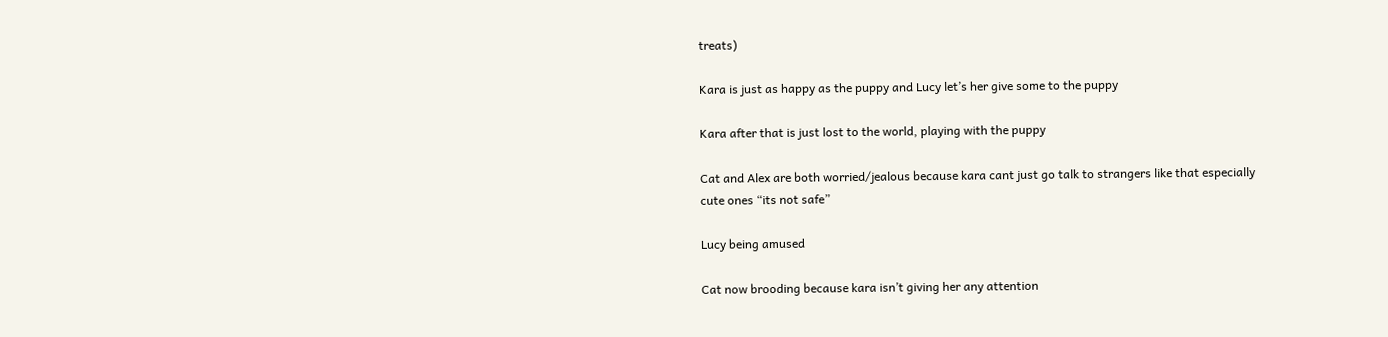treats)

Kara is just as happy as the puppy and Lucy let’s her give some to the puppy

Kara after that is just lost to the world, playing with the puppy

Cat and Alex are both worried/jealous because kara cant just go talk to strangers like that especially cute ones “its not safe”

Lucy being amused

Cat now brooding because kara isn’t giving her any attention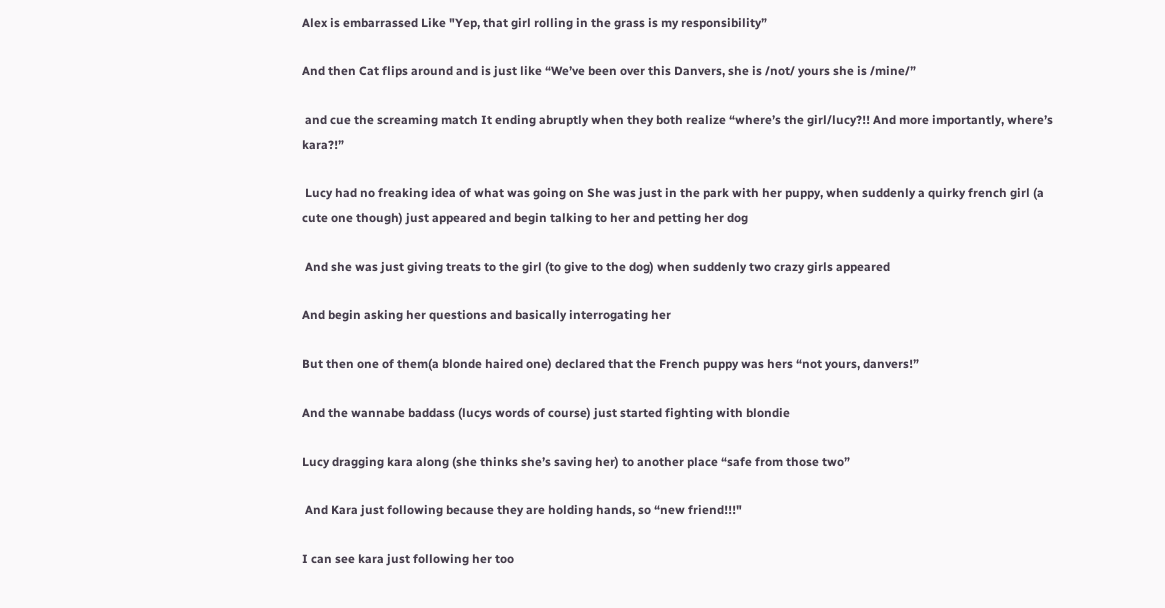Alex is embarrassed Like "Yep, that girl rolling in the grass is my responsibility”

And then Cat flips around and is just like “We’ve been over this Danvers, she is /not/ yours she is /mine/”

 and cue the screaming match It ending abruptly when they both realize “where’s the girl/lucy?!! And more importantly, where’s kara?!”

 Lucy had no freaking idea of what was going on She was just in the park with her puppy, when suddenly a quirky french girl (a cute one though) just appeared and begin talking to her and petting her dog

 And she was just giving treats to the girl (to give to the dog) when suddenly two crazy girls appeared

And begin asking her questions and basically interrogating her

But then one of them(a blonde haired one) declared that the French puppy was hers “not yours, danvers!”

And the wannabe baddass (lucys words of course) just started fighting with blondie

Lucy dragging kara along (she thinks she’s saving her) to another place “safe from those two”

 And Kara just following because they are holding hands, so “new friend!!!"

I can see kara just following her too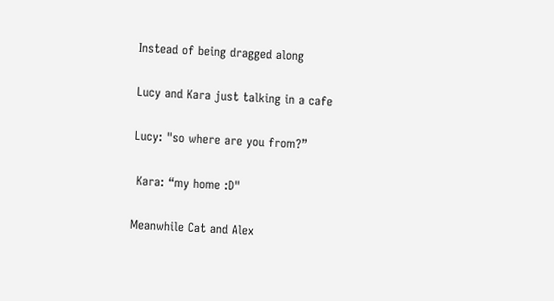Instead of being dragged along

Lucy and Kara just talking in a cafe

Lucy: "so where are you from?”

 Kara: “my home :D"

Meanwhile Cat and Alex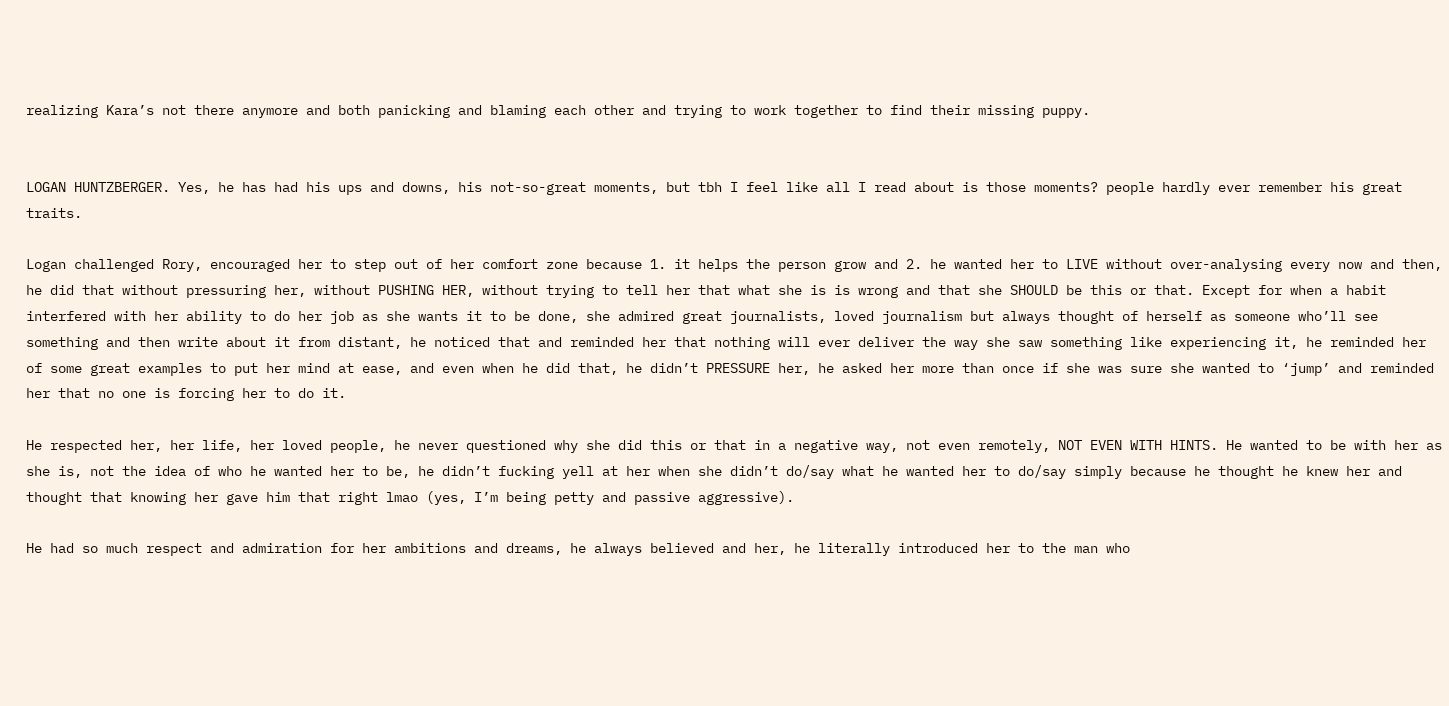realizing Kara’s not there anymore and both panicking and blaming each other and trying to work together to find their missing puppy.


LOGAN HUNTZBERGER. Yes, he has had his ups and downs, his not-so-great moments, but tbh I feel like all I read about is those moments? people hardly ever remember his great traits.

Logan challenged Rory, encouraged her to step out of her comfort zone because 1. it helps the person grow and 2. he wanted her to LIVE without over-analysing every now and then, he did that without pressuring her, without PUSHING HER, without trying to tell her that what she is is wrong and that she SHOULD be this or that. Except for when a habit interfered with her ability to do her job as she wants it to be done, she admired great journalists, loved journalism but always thought of herself as someone who’ll see something and then write about it from distant, he noticed that and reminded her that nothing will ever deliver the way she saw something like experiencing it, he reminded her of some great examples to put her mind at ease, and even when he did that, he didn’t PRESSURE her, he asked her more than once if she was sure she wanted to ‘jump’ and reminded her that no one is forcing her to do it.

He respected her, her life, her loved people, he never questioned why she did this or that in a negative way, not even remotely, NOT EVEN WITH HINTS. He wanted to be with her as she is, not the idea of who he wanted her to be, he didn’t fucking yell at her when she didn’t do/say what he wanted her to do/say simply because he thought he knew her and thought that knowing her gave him that right lmao (yes, I’m being petty and passive aggressive).

He had so much respect and admiration for her ambitions and dreams, he always believed and her, he literally introduced her to the man who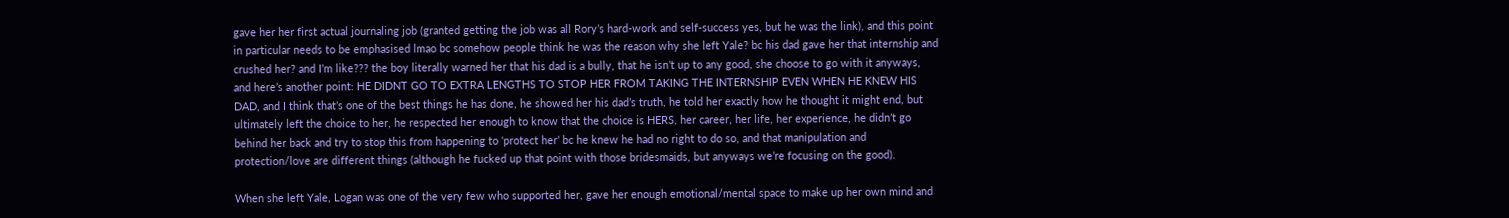gave her her first actual journaling job (granted getting the job was all Rory’s hard-work and self-success yes, but he was the link), and this point in particular needs to be emphasised lmao bc somehow people think he was the reason why she left Yale? bc his dad gave her that internship and crushed her? and I’m like??? the boy literally warned her that his dad is a bully, that he isn’t up to any good, she choose to go with it anyways, and here’s another point: HE DIDNT GO TO EXTRA LENGTHS TO STOP HER FROM TAKING THE INTERNSHIP EVEN WHEN HE KNEW HIS DAD, and I think that’s one of the best things he has done, he showed her his dad’s truth, he told her exactly how he thought it might end, but ultimately left the choice to her, he respected her enough to know that the choice is HERS, her career, her life, her experience, he didn’t go behind her back and try to stop this from happening to ‘protect her’ bc he knew he had no right to do so, and that manipulation and protection/love are different things (although he fucked up that point with those bridesmaids, but anyways we’re focusing on the good).

When she left Yale, Logan was one of the very few who supported her, gave her enough emotional/mental space to make up her own mind and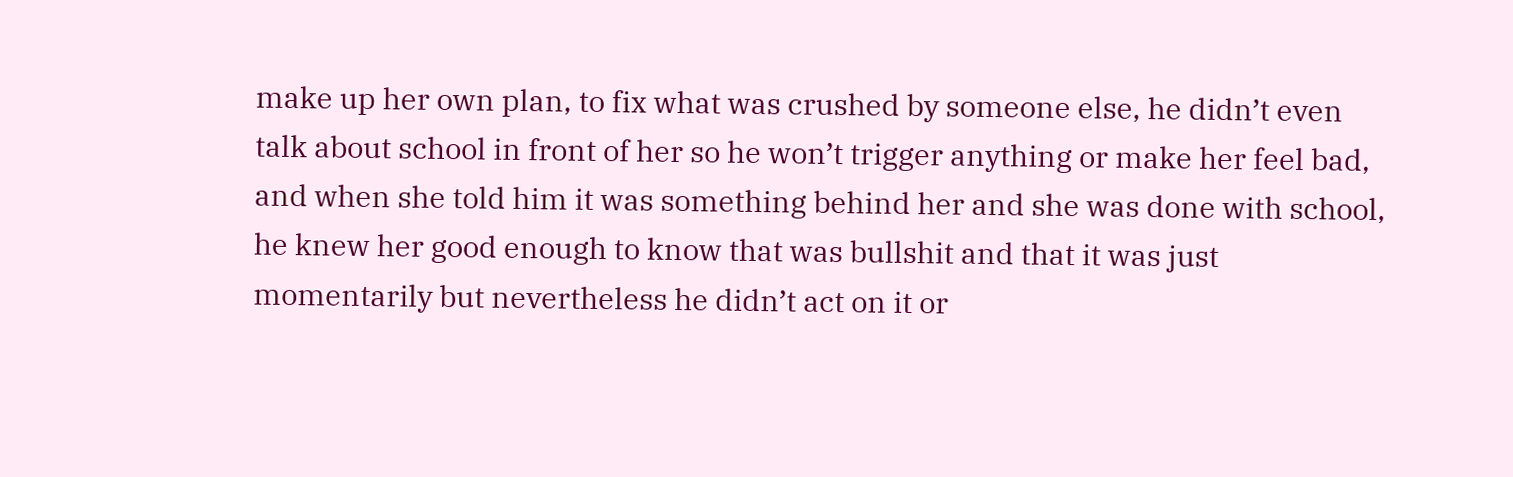make up her own plan, to fix what was crushed by someone else, he didn’t even talk about school in front of her so he won’t trigger anything or make her feel bad, and when she told him it was something behind her and she was done with school, he knew her good enough to know that was bullshit and that it was just momentarily but nevertheless he didn’t act on it or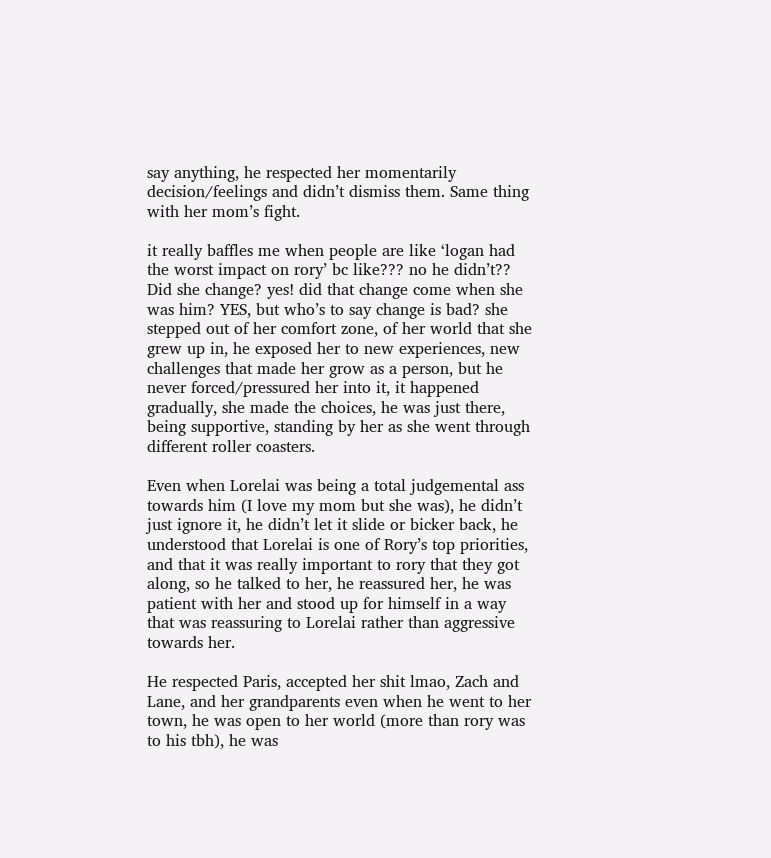say anything, he respected her momentarily decision/feelings and didn’t dismiss them. Same thing with her mom’s fight.

it really baffles me when people are like ‘logan had the worst impact on rory’ bc like??? no he didn’t?? Did she change? yes! did that change come when she was him? YES, but who’s to say change is bad? she stepped out of her comfort zone, of her world that she grew up in, he exposed her to new experiences, new challenges that made her grow as a person, but he never forced/pressured her into it, it happened gradually, she made the choices, he was just there, being supportive, standing by her as she went through different roller coasters.

Even when Lorelai was being a total judgemental ass towards him (I love my mom but she was), he didn’t just ignore it, he didn’t let it slide or bicker back, he understood that Lorelai is one of Rory’s top priorities, and that it was really important to rory that they got along, so he talked to her, he reassured her, he was patient with her and stood up for himself in a way that was reassuring to Lorelai rather than aggressive towards her.

He respected Paris, accepted her shit lmao, Zach and Lane, and her grandparents even when he went to her town, he was open to her world (more than rory was to his tbh), he was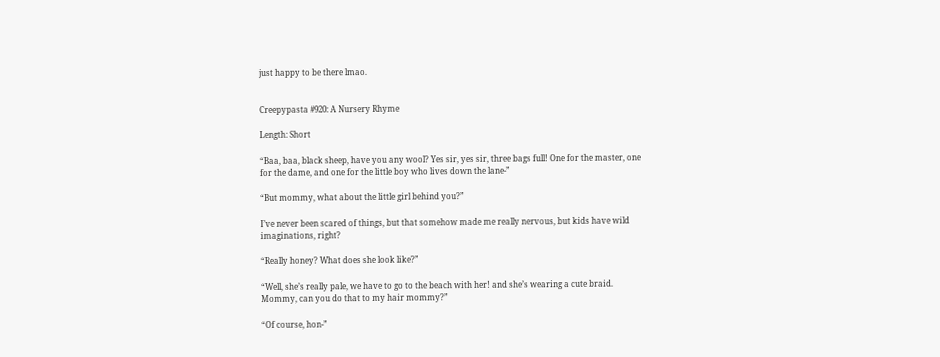just happy to be there lmao.


Creepypasta #920: A Nursery Rhyme

Length: Short

“Baa, baa, black sheep, have you any wool? Yes sir, yes sir, three bags full! One for the master, one for the dame, and one for the little boy who lives down the lane-”

“But mommy, what about the little girl behind you?”

I’ve never been scared of things, but that somehow made me really nervous, but kids have wild imaginations, right?

“Really honey? What does she look like?”

“Well, she’s really pale, we have to go to the beach with her! and she’s wearing a cute braid. Mommy, can you do that to my hair mommy?”

“Of course, hon-”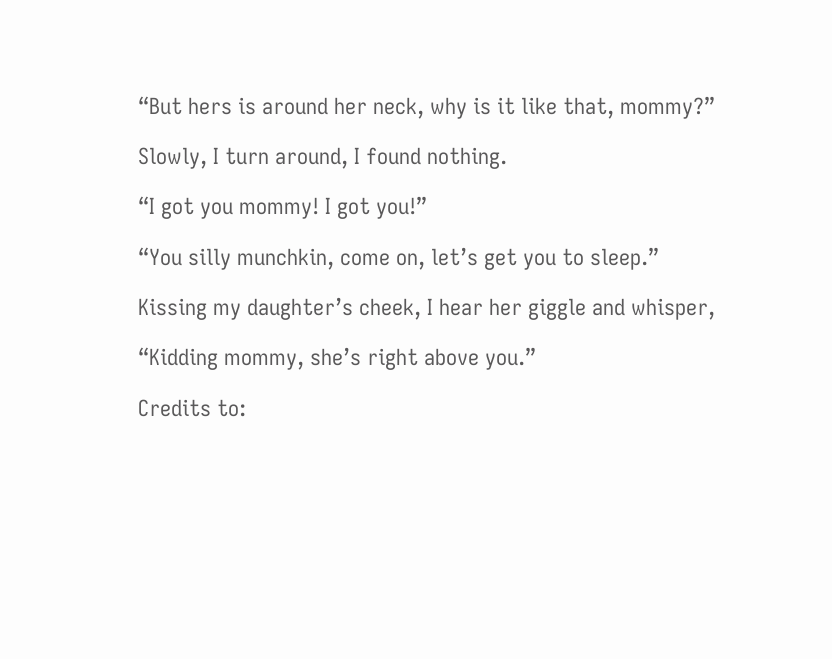“But hers is around her neck, why is it like that, mommy?”

Slowly, I turn around, I found nothing.

“I got you mommy! I got you!”

“You silly munchkin, come on, let’s get you to sleep.”

Kissing my daughter’s cheek, I hear her giggle and whisper,

“Kidding mommy, she’s right above you.”

Credits to: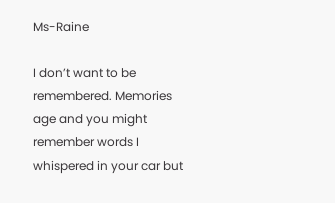Ms-Raine

I don’t want to be remembered. Memories age and you might remember words I whispered in your car but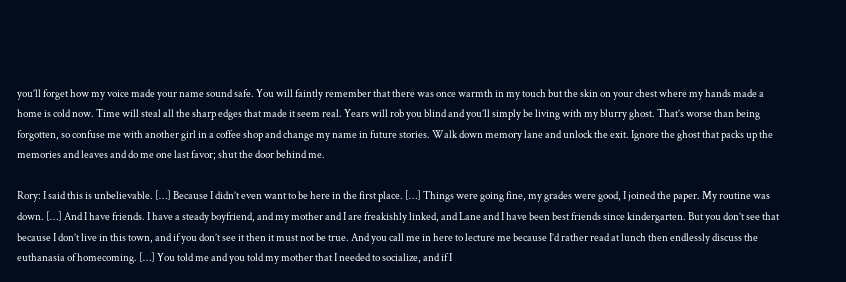you’ll forget how my voice made your name sound safe. You will faintly remember that there was once warmth in my touch but the skin on your chest where my hands made a home is cold now. Time will steal all the sharp edges that made it seem real. Years will rob you blind and you’ll simply be living with my blurry ghost. That’s worse than being forgotten, so confuse me with another girl in a coffee shop and change my name in future stories. Walk down memory lane and unlock the exit. Ignore the ghost that packs up the memories and leaves and do me one last favor; shut the door behind me.

Rory: I said this is unbelievable. […] Because I didn’t even want to be here in the first place. […] Things were going fine, my grades were good, I joined the paper. My routine was down. […] And I have friends. I have a steady boyfriend, and my mother and I are freakishly linked, and Lane and I have been best friends since kindergarten. But you don’t see that because I don’t live in this town, and if you don’t see it then it must not be true. And you call me in here to lecture me because I’d rather read at lunch then endlessly discuss the euthanasia of homecoming. […] You told me and you told my mother that I needed to socialize, and if I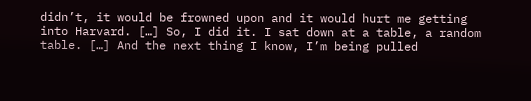didn’t, it would be frowned upon and it would hurt me getting into Harvard. […] So, I did it. I sat down at a table, a random table. […] And the next thing I know, I’m being pulled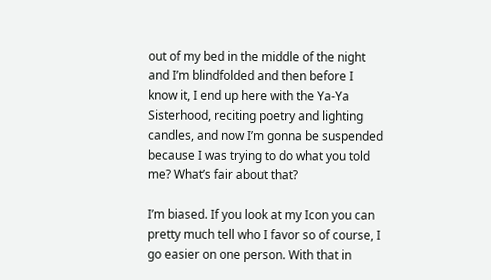out of my bed in the middle of the night and I’m blindfolded and then before I know it, I end up here with the Ya-Ya Sisterhood, reciting poetry and lighting candles, and now I’m gonna be suspended because I was trying to do what you told me? What’s fair about that?

I’m biased. If you look at my Icon you can pretty much tell who I favor so of course, I go easier on one person. With that in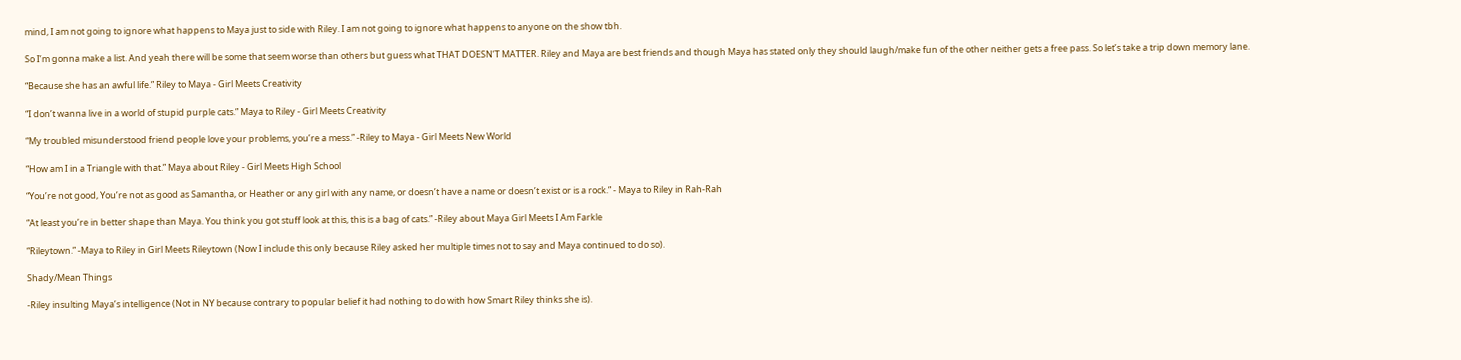mind, I am not going to ignore what happens to Maya just to side with Riley. I am not going to ignore what happens to anyone on the show tbh.

So I’m gonna make a list. And yeah there will be some that seem worse than others but guess what THAT DOESN’T MATTER. Riley and Maya are best friends and though Maya has stated only they should laugh/make fun of the other neither gets a free pass. So let’s take a trip down memory lane.

“Because she has an awful life.” Riley to Maya - Girl Meets Creativity

“I don’t wanna live in a world of stupid purple cats.” Maya to Riley - Girl Meets Creativity

“My troubled misunderstood friend people love your problems, you’re a mess.” -Riley to Maya - Girl Meets New World

“How am I in a Triangle with that.” Maya about Riley - Girl Meets High School

“You’re not good, You’re not as good as Samantha, or Heather or any girl with any name, or doesn’t have a name or doesn’t exist or is a rock.” - Maya to Riley in Rah-Rah

“At least you’re in better shape than Maya. You think you got stuff look at this, this is a bag of cats.” -Riley about Maya Girl Meets I Am Farkle

“Rileytown.” -Maya to Riley in Girl Meets Rileytown (Now I include this only because Riley asked her multiple times not to say and Maya continued to do so).

Shady/Mean Things

-Riley insulting Maya’s intelligence (Not in NY because contrary to popular belief it had nothing to do with how Smart Riley thinks she is).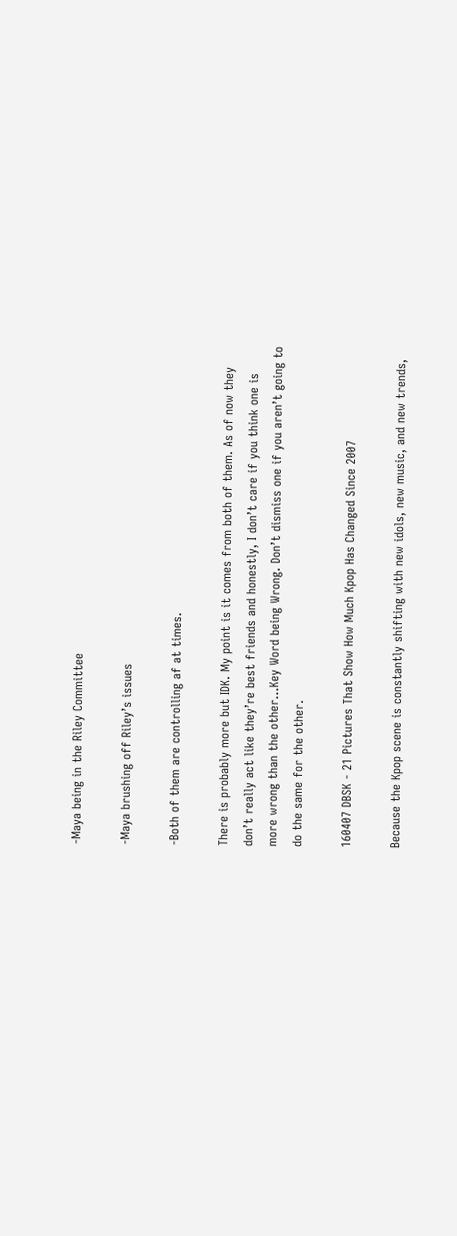-Maya being in the Riley Committee

-Maya brushing off Riley’s issues

-Both of them are controlling af at times.

There is probably more but IDK. My point is it comes from both of them. As of now they don’t really act like they’re best friends and honestly, I don’t care if you think one is more wrong than the other…Key Word being Wrong. Don’t dismiss one if you aren’t going to do the same for the other.

160407 DBSK - 21 Pictures That Show How Much Kpop Has Changed Since 2007

Because the Kpop scene is constantly shifting with new idols, new music, and new trends,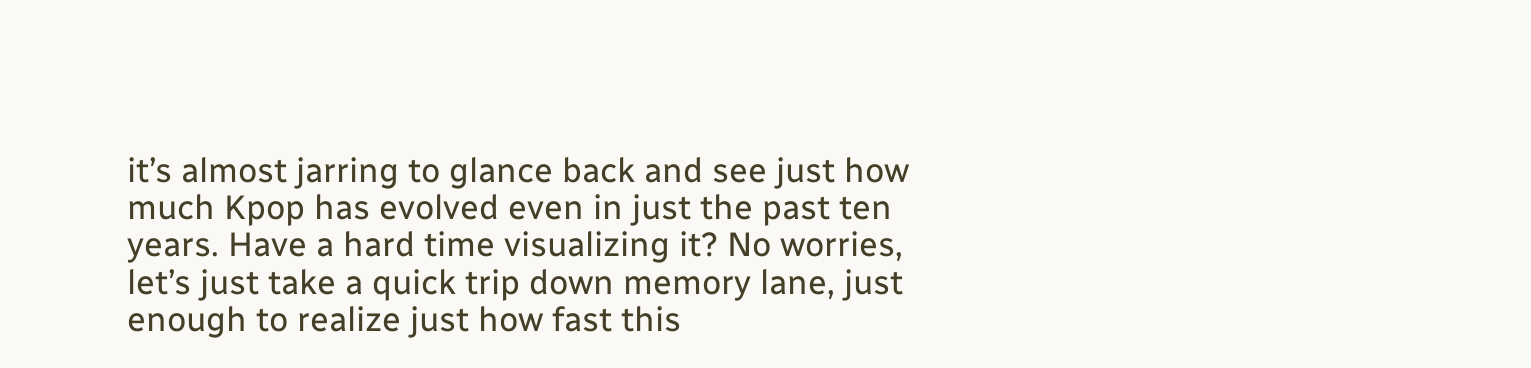it’s almost jarring to glance back and see just how much Kpop has evolved even in just the past ten years. Have a hard time visualizing it? No worries, let’s just take a quick trip down memory lane, just enough to realize just how fast this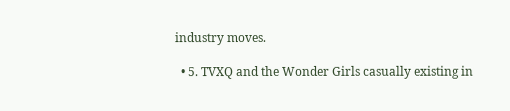industry moves.

  • 5. TVXQ and the Wonder Girls casually existing in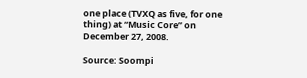one place (TVXQ as five, for one thing) at “Music Core” on December 27, 2008.

Source: Soompi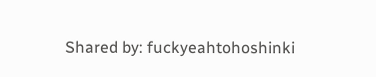Shared by: fuckyeahtohoshinki